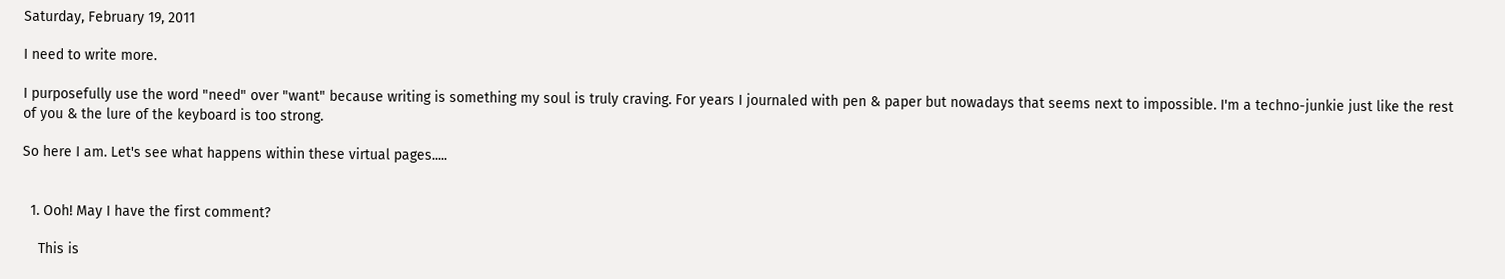Saturday, February 19, 2011

I need to write more.

I purposefully use the word "need" over "want" because writing is something my soul is truly craving. For years I journaled with pen & paper but nowadays that seems next to impossible. I'm a techno-junkie just like the rest of you & the lure of the keyboard is too strong.

So here I am. Let's see what happens within these virtual pages.....


  1. Ooh! May I have the first comment?

    This is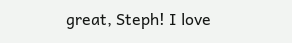great, Steph! I love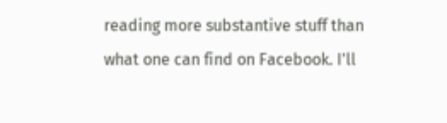reading more substantive stuff than what one can find on Facebook. I'll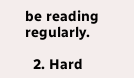be reading regularly.

  2. Hard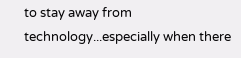to stay away from technology...especially when there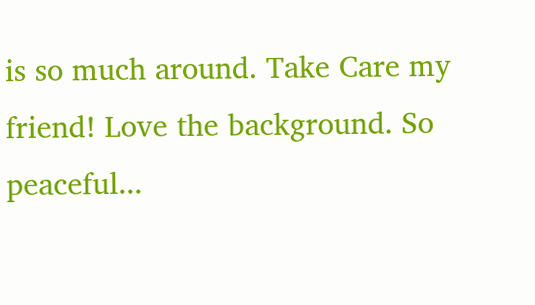is so much around. Take Care my friend! Love the background. So peaceful...